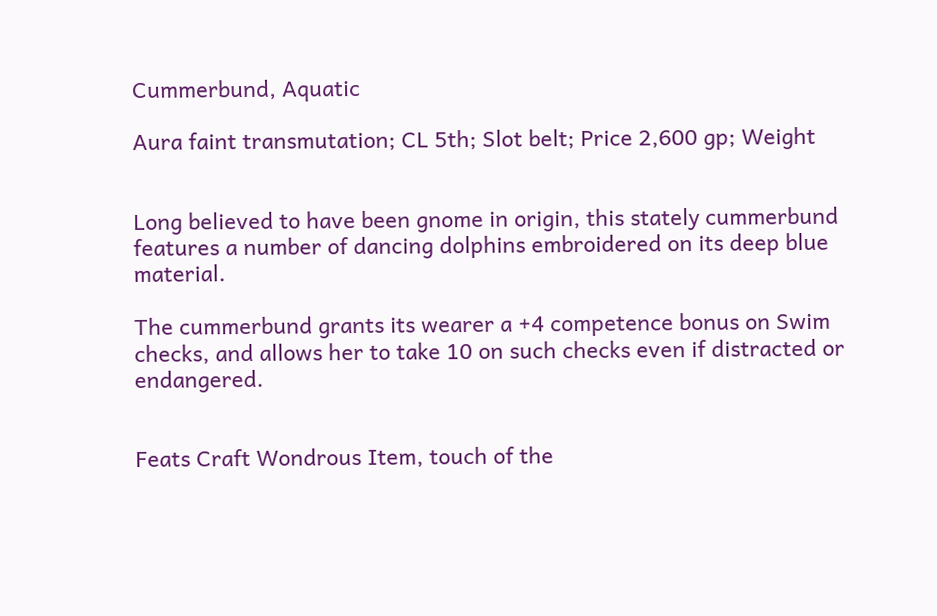Cummerbund, Aquatic

Aura faint transmutation; CL 5th; Slot belt; Price 2,600 gp; Weight


Long believed to have been gnome in origin, this stately cummerbund features a number of dancing dolphins embroidered on its deep blue material.

The cummerbund grants its wearer a +4 competence bonus on Swim checks, and allows her to take 10 on such checks even if distracted or endangered.


Feats Craft Wondrous Item, touch of the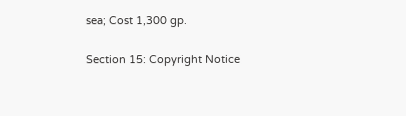sea; Cost 1,300 gp.

Section 15: Copyright Notice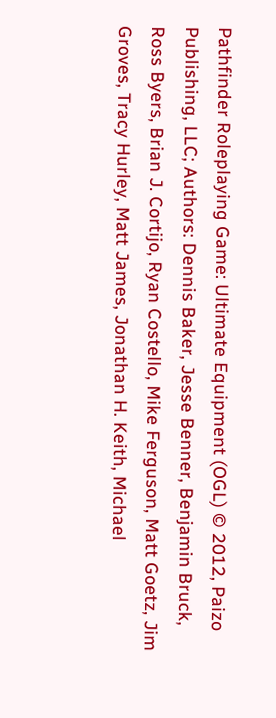Pathfinder Roleplaying Game: Ultimate Equipment (OGL) © 2012, Paizo Publishing, LLC; Authors: Dennis Baker, Jesse Benner, Benjamin Bruck, Ross Byers, Brian J. Cortijo, Ryan Costello, Mike Ferguson, Matt Goetz, Jim Groves, Tracy Hurley, Matt James, Jonathan H. Keith, Michael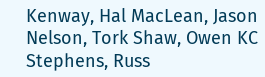Kenway, Hal MacLean, Jason Nelson, Tork Shaw, Owen KC Stephens, Russ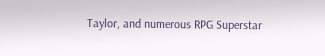Taylor, and numerous RPG Superstar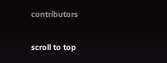contributors

scroll to top